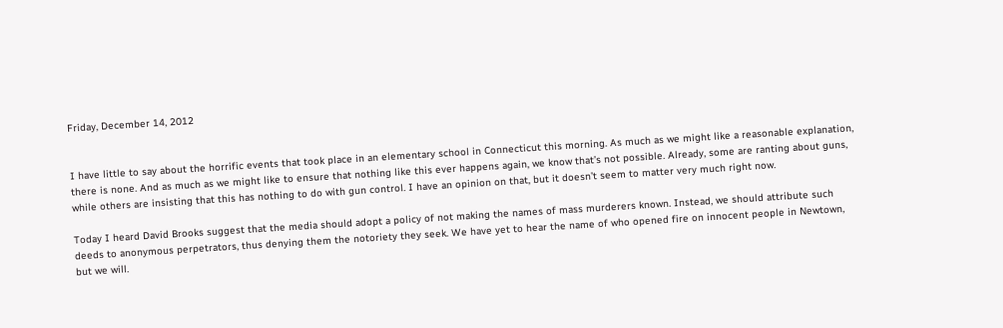Friday, December 14, 2012


I have little to say about the horrific events that took place in an elementary school in Connecticut this morning. As much as we might like a reasonable explanation, there is none. And as much as we might like to ensure that nothing like this ever happens again, we know that’s not possible. Already, some are ranting about guns, while others are insisting that this has nothing to do with gun control. I have an opinion on that, but it doesn’t seem to matter very much right now.

Today I heard David Brooks suggest that the media should adopt a policy of not making the names of mass murderers known. Instead, we should attribute such deeds to anonymous perpetrators, thus denying them the notoriety they seek. We have yet to hear the name of who opened fire on innocent people in Newtown, but we will.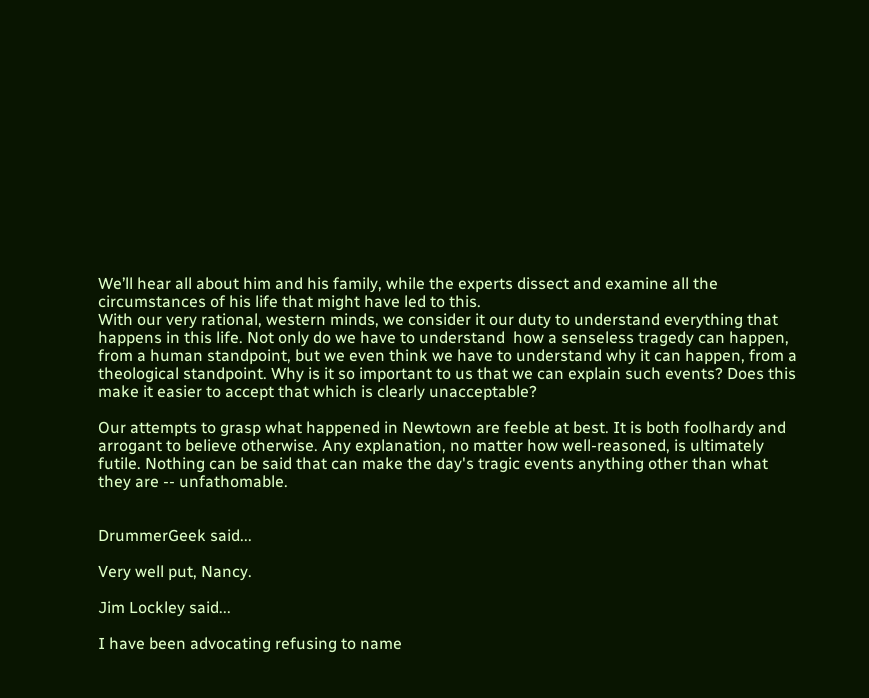We’ll hear all about him and his family, while the experts dissect and examine all the circumstances of his life that might have led to this.
With our very rational, western minds, we consider it our duty to understand everything that happens in this life. Not only do we have to understand  how a senseless tragedy can happen, from a human standpoint, but we even think we have to understand why it can happen, from a theological standpoint. Why is it so important to us that we can explain such events? Does this make it easier to accept that which is clearly unacceptable?

Our attempts to grasp what happened in Newtown are feeble at best. It is both foolhardy and arrogant to believe otherwise. Any explanation, no matter how well-reasoned, is ultimately futile. Nothing can be said that can make the day's tragic events anything other than what they are -- unfathomable.


DrummerGeek said...

Very well put, Nancy.

Jim Lockley said...

I have been advocating refusing to name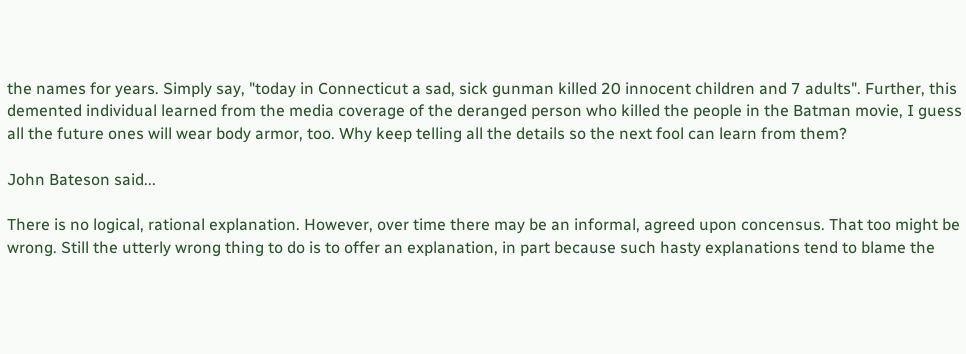the names for years. Simply say, "today in Connecticut a sad, sick gunman killed 20 innocent children and 7 adults". Further, this demented individual learned from the media coverage of the deranged person who killed the people in the Batman movie, I guess all the future ones will wear body armor, too. Why keep telling all the details so the next fool can learn from them?

John Bateson said...

There is no logical, rational explanation. However, over time there may be an informal, agreed upon concensus. That too might be wrong. Still the utterly wrong thing to do is to offer an explanation, in part because such hasty explanations tend to blame the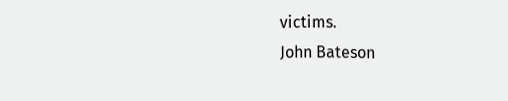victims.
John Bateson